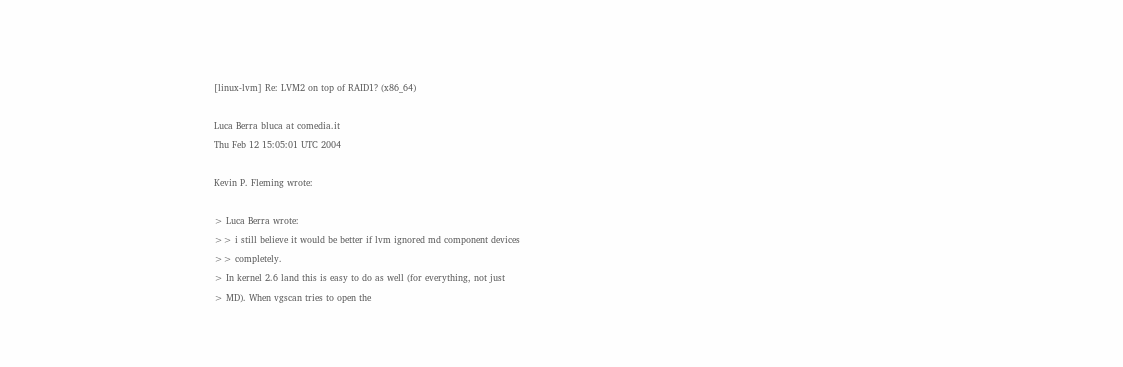[linux-lvm] Re: LVM2 on top of RAID1? (x86_64)

Luca Berra bluca at comedia.it
Thu Feb 12 15:05:01 UTC 2004

Kevin P. Fleming wrote:

> Luca Berra wrote:
>> i still believe it would be better if lvm ignored md component devices
>> completely.
> In kernel 2.6 land this is easy to do as well (for everything, not just
> MD). When vgscan tries to open the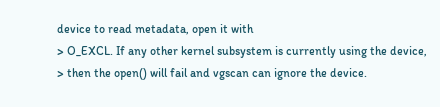device to read metadata, open it with
> O_EXCL. If any other kernel subsystem is currently using the device,
> then the open() will fail and vgscan can ignore the device.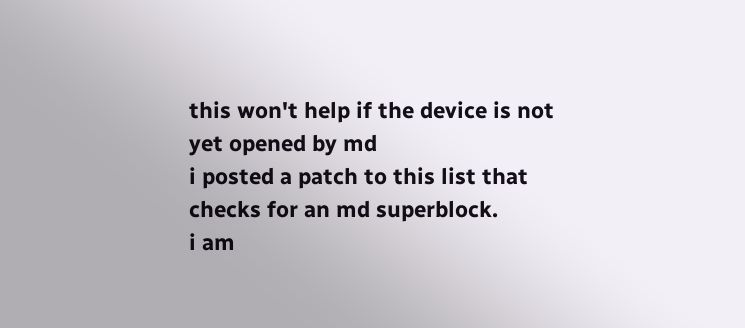this won't help if the device is not yet opened by md
i posted a patch to this list that checks for an md superblock.
i am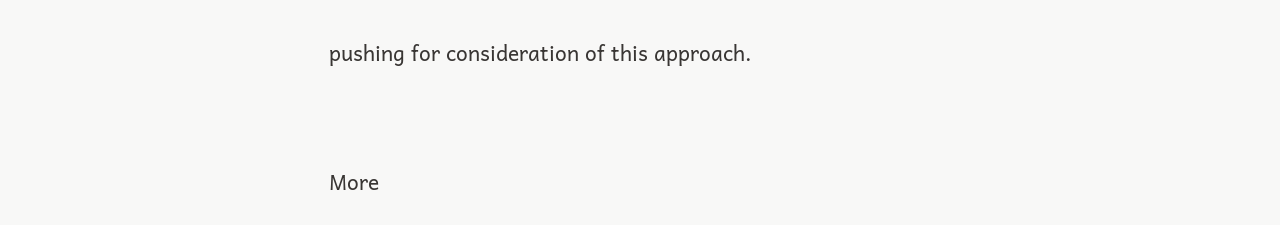pushing for consideration of this approach.


More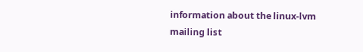information about the linux-lvm mailing list